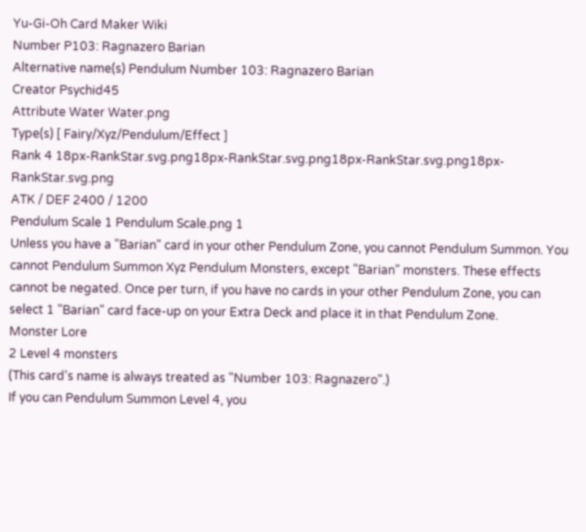Yu-Gi-Oh Card Maker Wiki
Number P103: Ragnazero Barian
Alternative name(s) Pendulum Number 103: Ragnazero Barian
Creator Psychid45
Attribute Water Water.png
Type(s) [ Fairy/Xyz/Pendulum/Effect ]
Rank 4 18px-RankStar.svg.png18px-RankStar.svg.png18px-RankStar.svg.png18px-RankStar.svg.png
ATK / DEF 2400 / 1200
Pendulum Scale 1 Pendulum Scale.png 1
Unless you have a "Barian" card in your other Pendulum Zone, you cannot Pendulum Summon. You cannot Pendulum Summon Xyz Pendulum Monsters, except "Barian" monsters. These effects cannot be negated. Once per turn, if you have no cards in your other Pendulum Zone, you can select 1 "Barian" card face-up on your Extra Deck and place it in that Pendulum Zone.
Monster Lore
2 Level 4 monsters
(This card's name is always treated as "Number 103: Ragnazero".)
If you can Pendulum Summon Level 4, you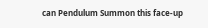can Pendulum Summon this face-up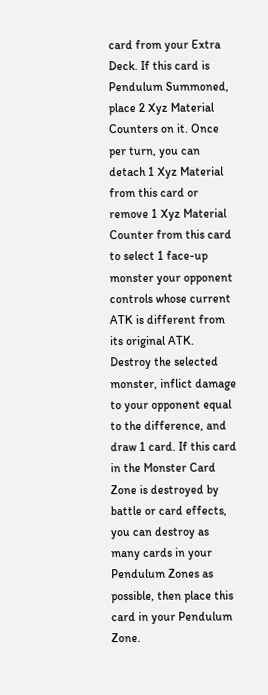card from your Extra Deck. If this card is Pendulum Summoned, place 2 Xyz Material Counters on it. Once per turn, you can detach 1 Xyz Material from this card or remove 1 Xyz Material Counter from this card to select 1 face-up monster your opponent controls whose current ATK is different from its original ATK. Destroy the selected monster, inflict damage to your opponent equal to the difference, and draw 1 card. If this card in the Monster Card Zone is destroyed by battle or card effects, you can destroy as many cards in your Pendulum Zones as possible, then place this card in your Pendulum Zone.